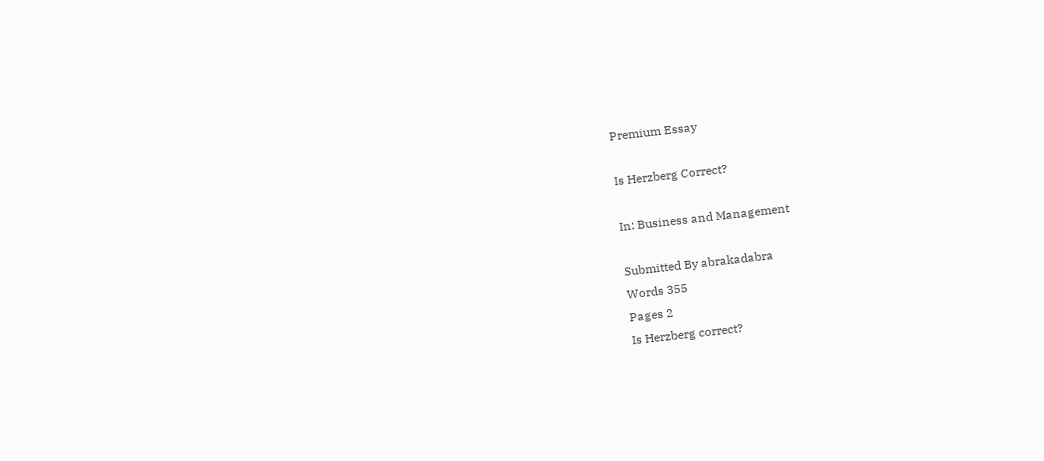Premium Essay

Is Herzberg Correct?

In: Business and Management

Submitted By abrakadabra
Words 355
Pages 2
Is Herzberg correct?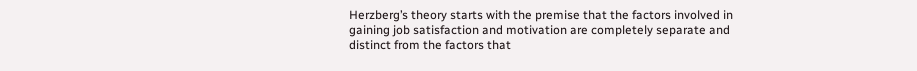Herzberg’s theory starts with the premise that the factors involved in gaining job satisfaction and motivation are completely separate and distinct from the factors that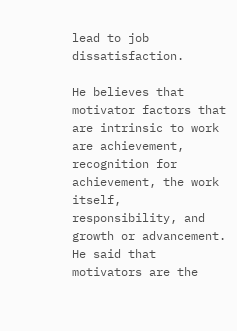lead to job dissatisfaction.

He believes that motivator factors that are intrinsic to work are achievement, recognition for achievement, the work itself, responsibility, and growth or advancement. He said that motivators are the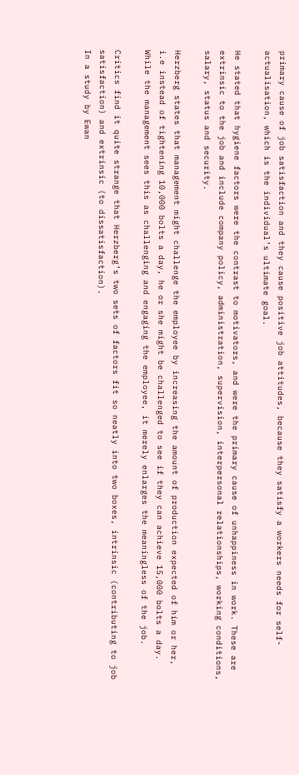primary cause of job satisfaction and they cause positive job attitudes, because they satisfy a workers needs for self-actualisation, which is the individual’s ultimate goal.

He stated that hygiene factors were the contrast to motivators, and were the primary cause of unhappiness in work. These are extrinsic to the job and include company policy, administration, supervision, interpersonal relationships, working conditions, salary, status and security.

Herzberg states that management might challenge the employee by increasing the amount of production expected of him or her, i.e instead of tightening 10,000 bolts a day, he or she might be challenged to see if they can achieve 15,000 bolts a day. While the management sees this as challenging and engaging the employee, it merely enlarges the meaningless of the job.

Critics find it quite strange that Herzberg’s two sets of factors fit so neatly into two boxes, intrinsic (contributing to job satisfaction) and extrinsic (to dissatisfaction).
In a study by Ewan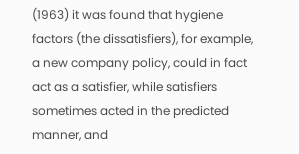(1963) it was found that hygiene factors (the dissatisfiers), for example, a new company policy, could in fact act as a satisfier, while satisfiers sometimes acted in the predicted manner, and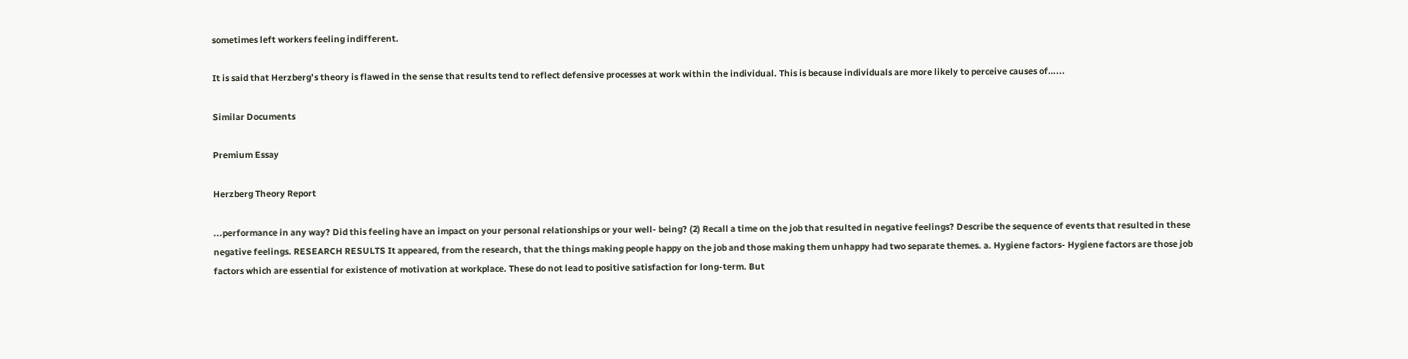sometimes left workers feeling indifferent.

It is said that Herzberg’s theory is flawed in the sense that results tend to reflect defensive processes at work within the individual. This is because individuals are more likely to perceive causes of…...

Similar Documents

Premium Essay

Herzberg Theory Report

...performance in any way? Did this feeling have an impact on your personal relationships or your well- being? (2) Recall a time on the job that resulted in negative feelings? Describe the sequence of events that resulted in these negative feelings. RESEARCH RESULTS It appeared, from the research, that the things making people happy on the job and those making them unhappy had two separate themes. a. Hygiene factors- Hygiene factors are those job factors which are essential for existence of motivation at workplace. These do not lead to positive satisfaction for long-term. But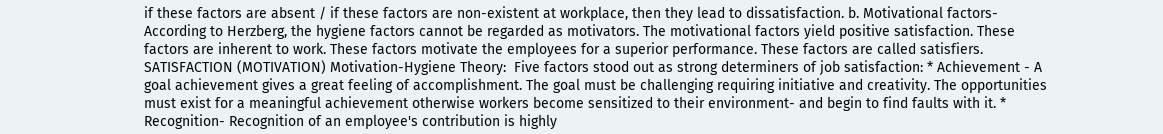if these factors are absent / if these factors are non-existent at workplace, then they lead to dissatisfaction. b. Motivational factors- According to Herzberg, the hygiene factors cannot be regarded as motivators. The motivational factors yield positive satisfaction. These factors are inherent to work. These factors motivate the employees for a superior performance. These factors are called satisfiers. SATISFACTION (MOTIVATION) Motivation-Hygiene Theory:  Five factors stood out as strong determiners of job satisfaction: * Achievement - A goal achievement gives a great feeling of accomplishment. The goal must be challenging requiring initiative and creativity. The opportunities must exist for a meaningful achievement otherwise workers become sensitized to their environment- and begin to find faults with it. * Recognition- Recognition of an employee's contribution is highly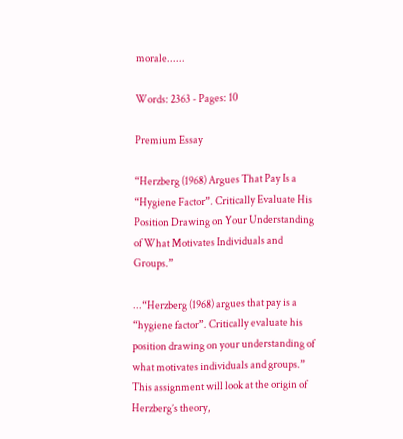morale......

Words: 2363 - Pages: 10

Premium Essay

“Herzberg (1968) Argues That Pay Is a “Hygiene Factor”. Critically Evaluate His Position Drawing on Your Understanding of What Motivates Individuals and Groups.”

...“Herzberg (1968) argues that pay is a “hygiene factor”. Critically evaluate his position drawing on your understanding of what motivates individuals and groups.” This assignment will look at the origin of Herzberg’s theory,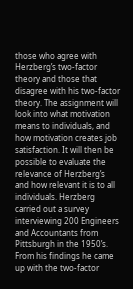those who agree with Herzberg’s two-factor theory and those that disagree with his two-factor theory. The assignment will look into what motivation means to individuals, and how motivation creates job satisfaction. It will then be possible to evaluate the relevance of Herzberg’s and how relevant it is to all individuals. Herzberg carried out a survey interviewing 200 Engineers and Accountants from Pittsburgh in the 1950’s. From his findings he came up with the two-factor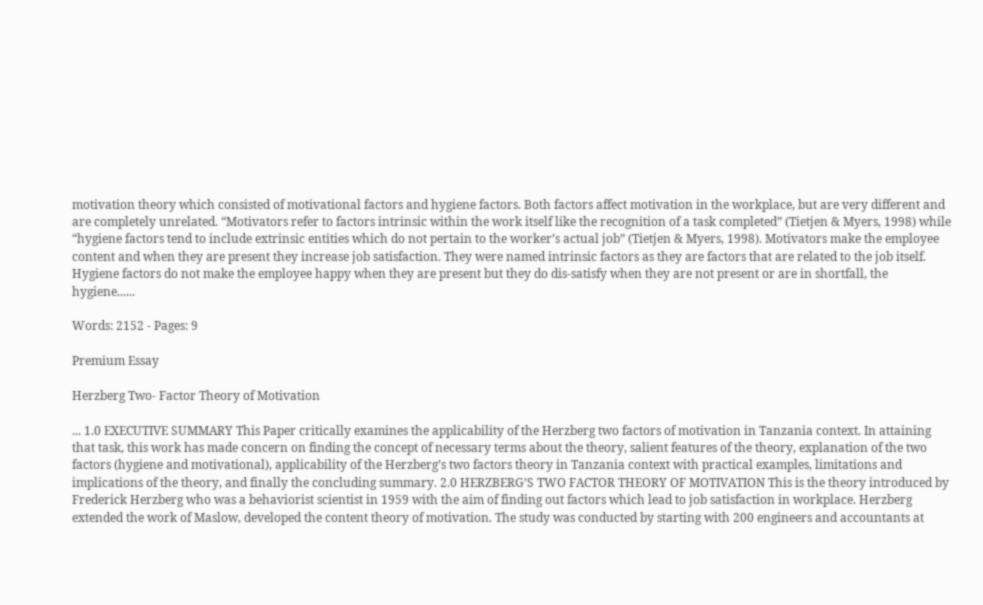motivation theory which consisted of motivational factors and hygiene factors. Both factors affect motivation in the workplace, but are very different and are completely unrelated. “Motivators refer to factors intrinsic within the work itself like the recognition of a task completed” (Tietjen & Myers, 1998) while “hygiene factors tend to include extrinsic entities which do not pertain to the worker’s actual job” (Tietjen & Myers, 1998). Motivators make the employee content and when they are present they increase job satisfaction. They were named intrinsic factors as they are factors that are related to the job itself. Hygiene factors do not make the employee happy when they are present but they do dis-satisfy when they are not present or are in shortfall, the hygiene......

Words: 2152 - Pages: 9

Premium Essay

Herzberg Two- Factor Theory of Motivation

... 1.0 EXECUTIVE SUMMARY This Paper critically examines the applicability of the Herzberg two factors of motivation in Tanzania context. In attaining that task, this work has made concern on finding the concept of necessary terms about the theory, salient features of the theory, explanation of the two factors (hygiene and motivational), applicability of the Herzberg’s two factors theory in Tanzania context with practical examples, limitations and implications of the theory, and finally the concluding summary. 2.0 HERZBERG’S TWO FACTOR THEORY OF MOTIVATION This is the theory introduced by Frederick Herzberg who was a behaviorist scientist in 1959 with the aim of finding out factors which lead to job satisfaction in workplace. Herzberg extended the work of Maslow, developed the content theory of motivation. The study was conducted by starting with 200 engineers and accountants at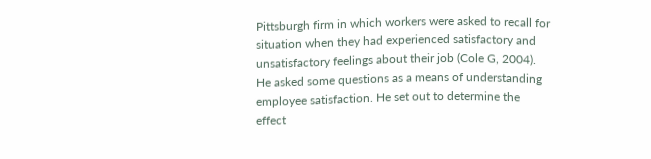Pittsburgh firm in which workers were asked to recall for situation when they had experienced satisfactory and unsatisfactory feelings about their job (Cole G, 2004). He asked some questions as a means of understanding employee satisfaction. He set out to determine the effect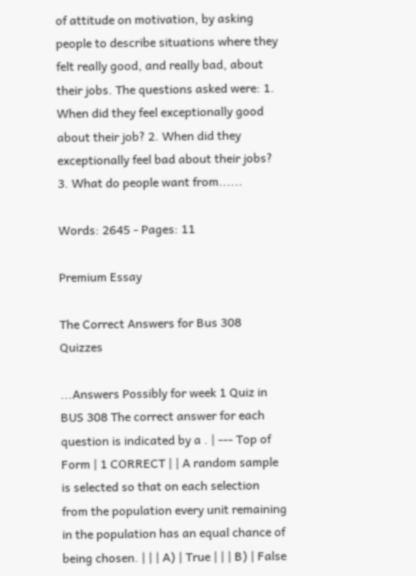of attitude on motivation, by asking people to describe situations where they felt really good, and really bad, about their jobs. The questions asked were: 1. When did they feel exceptionally good about their job? 2. When did they exceptionally feel bad about their jobs? 3. What do people want from......

Words: 2645 - Pages: 11

Premium Essay

The Correct Answers for Bus 308 Quizzes

...Answers Possibly for week 1 Quiz in BUS 308 The correct answer for each question is indicated by a . | --- Top of Form | 1 CORRECT | | A random sample is selected so that on each selection from the population every unit remaining in the population has an equal chance of being chosen. | | | A) | True | | | B) | False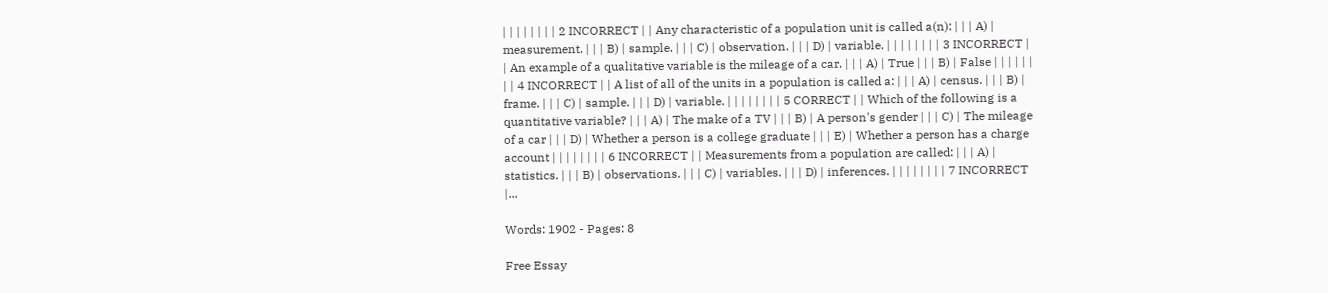| | | | | | | | 2 INCORRECT | | Any characteristic of a population unit is called a(n): | | | A) | measurement. | | | B) | sample. | | | C) | observation. | | | D) | variable. | | | | | | | | 3 INCORRECT | | An example of a qualitative variable is the mileage of a car. | | | A) | True | | | B) | False | | | | | | | | 4 INCORRECT | | A list of all of the units in a population is called a: | | | A) | census. | | | B) | frame. | | | C) | sample. | | | D) | variable. | | | | | | | | 5 CORRECT | | Which of the following is a quantitative variable? | | | A) | The make of a TV | | | B) | A person's gender | | | C) | The mileage of a car | | | D) | Whether a person is a college graduate | | | E) | Whether a person has a charge account | | | | | | | | 6 INCORRECT | | Measurements from a population are called: | | | A) | statistics. | | | B) | observations. | | | C) | variables. | | | D) | inferences. | | | | | | | | 7 INCORRECT |...

Words: 1902 - Pages: 8

Free Essay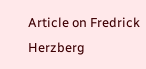Article on Fredrick Herzberg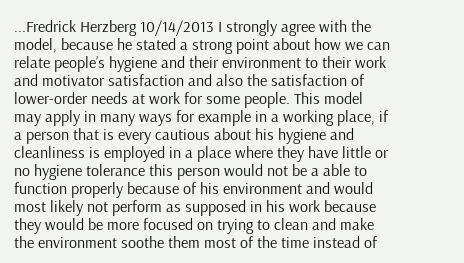...Fredrick Herzberg 10/14/2013 I strongly agree with the model, because he stated a strong point about how we can relate people’s hygiene and their environment to their work and motivator satisfaction and also the satisfaction of lower-order needs at work for some people. This model may apply in many ways for example in a working place, if a person that is every cautious about his hygiene and cleanliness is employed in a place where they have little or no hygiene tolerance this person would not be a able to function properly because of his environment and would most likely not perform as supposed in his work because they would be more focused on trying to clean and make the environment soothe them most of the time instead of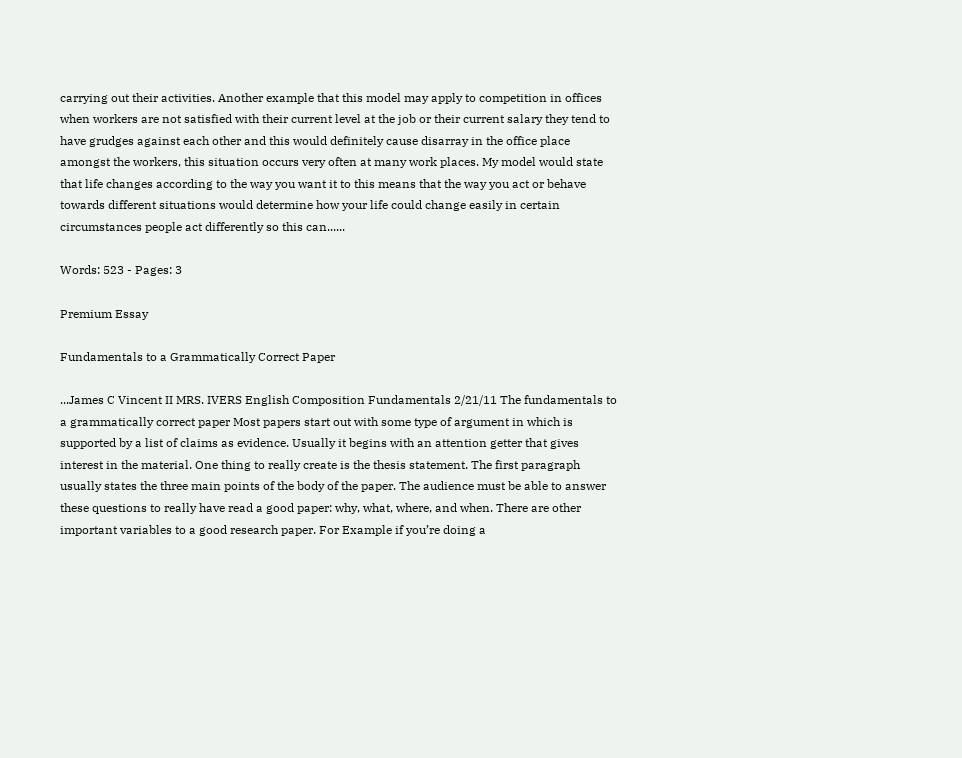carrying out their activities. Another example that this model may apply to competition in offices when workers are not satisfied with their current level at the job or their current salary they tend to have grudges against each other and this would definitely cause disarray in the office place amongst the workers, this situation occurs very often at many work places. My model would state that life changes according to the way you want it to this means that the way you act or behave towards different situations would determine how your life could change easily in certain circumstances people act differently so this can......

Words: 523 - Pages: 3

Premium Essay

Fundamentals to a Grammatically Correct Paper

...James C Vincent II MRS. IVERS English Composition Fundamentals 2/21/11 The fundamentals to a grammatically correct paper Most papers start out with some type of argument in which is supported by a list of claims as evidence. Usually it begins with an attention getter that gives interest in the material. One thing to really create is the thesis statement. The first paragraph usually states the three main points of the body of the paper. The audience must be able to answer these questions to really have read a good paper: why, what, where, and when. There are other important variables to a good research paper. For Example if you’re doing a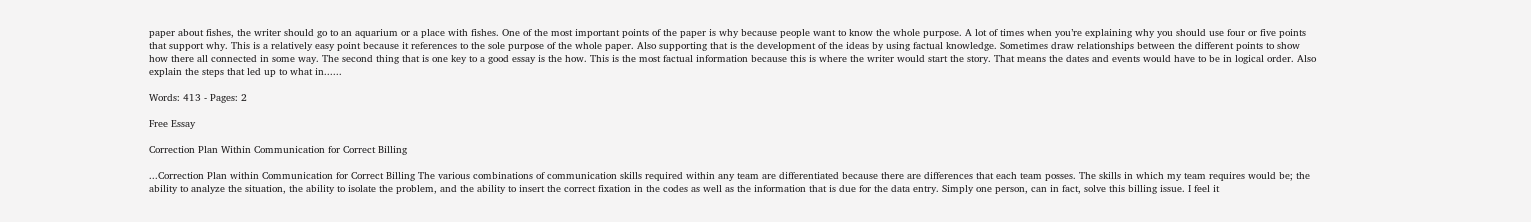paper about fishes, the writer should go to an aquarium or a place with fishes. One of the most important points of the paper is why because people want to know the whole purpose. A lot of times when you’re explaining why you should use four or five points that support why. This is a relatively easy point because it references to the sole purpose of the whole paper. Also supporting that is the development of the ideas by using factual knowledge. Sometimes draw relationships between the different points to show how there all connected in some way. The second thing that is one key to a good essay is the how. This is the most factual information because this is where the writer would start the story. That means the dates and events would have to be in logical order. Also explain the steps that led up to what in......

Words: 413 - Pages: 2

Free Essay

Correction Plan Within Communication for Correct Billing

...Correction Plan within Communication for Correct Billing The various combinations of communication skills required within any team are differentiated because there are differences that each team posses. The skills in which my team requires would be; the ability to analyze the situation, the ability to isolate the problem, and the ability to insert the correct fixation in the codes as well as the information that is due for the data entry. Simply one person, can in fact, solve this billing issue. I feel it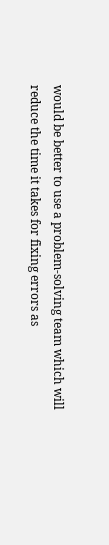would be better to use a problem-solving team which will reduce the time it takes for fixing errors as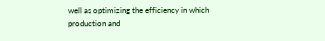well as optimizing the efficiency in which production and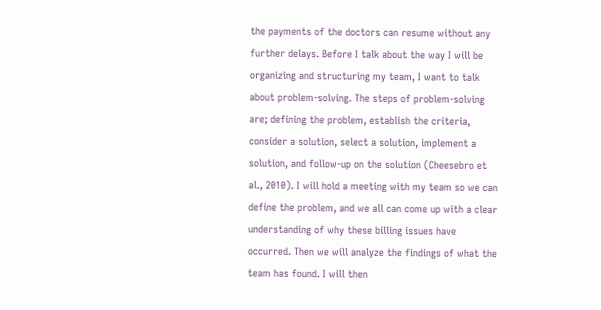the payments of the doctors can resume without any further delays. Before I talk about the way I will be organizing and structuring my team, I want to talk about problem-solving. The steps of problem-solving are; defining the problem, establish the criteria, consider a solution, select a solution, implement a solution, and follow-up on the solution (Cheesebro et al., 2010). I will hold a meeting with my team so we can define the problem, and we all can come up with a clear understanding of why these billing issues have occurred. Then we will analyze the findings of what the team has found. I will then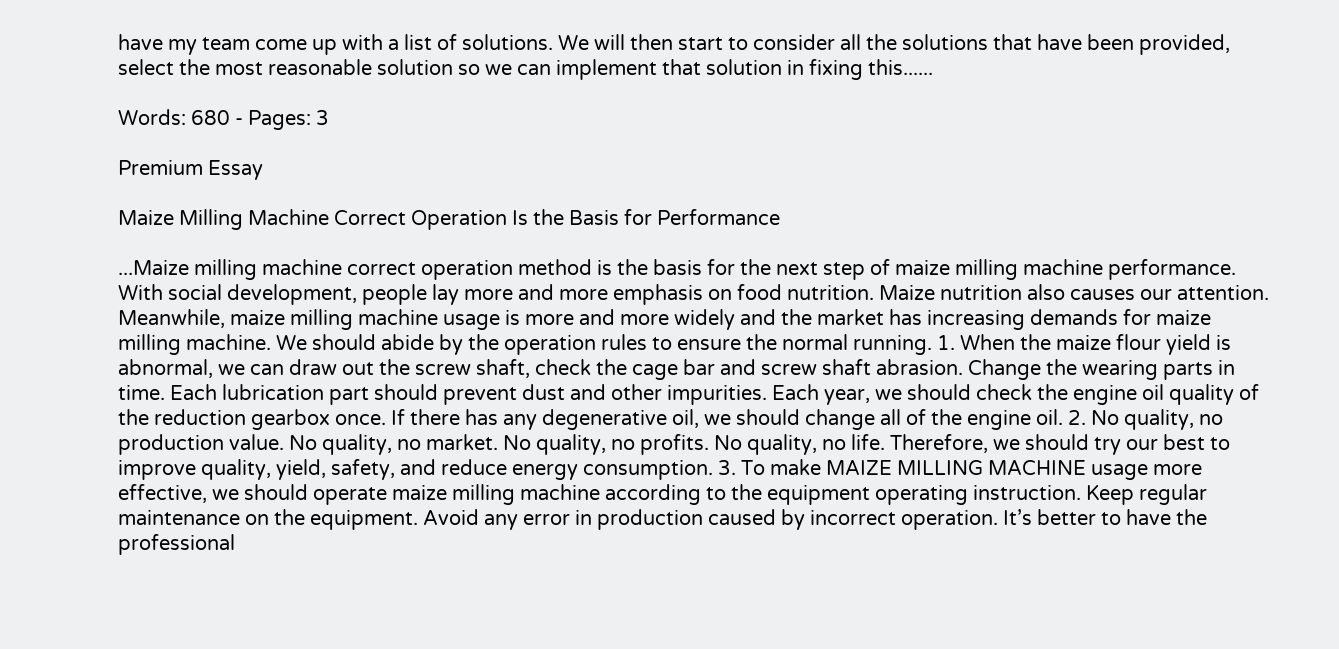have my team come up with a list of solutions. We will then start to consider all the solutions that have been provided, select the most reasonable solution so we can implement that solution in fixing this......

Words: 680 - Pages: 3

Premium Essay

Maize Milling Machine Correct Operation Is the Basis for Performance

...Maize milling machine correct operation method is the basis for the next step of maize milling machine performance. With social development, people lay more and more emphasis on food nutrition. Maize nutrition also causes our attention. Meanwhile, maize milling machine usage is more and more widely and the market has increasing demands for maize milling machine. We should abide by the operation rules to ensure the normal running. 1. When the maize flour yield is abnormal, we can draw out the screw shaft, check the cage bar and screw shaft abrasion. Change the wearing parts in time. Each lubrication part should prevent dust and other impurities. Each year, we should check the engine oil quality of the reduction gearbox once. If there has any degenerative oil, we should change all of the engine oil. 2. No quality, no production value. No quality, no market. No quality, no profits. No quality, no life. Therefore, we should try our best to improve quality, yield, safety, and reduce energy consumption. 3. To make MAIZE MILLING MACHINE usage more effective, we should operate maize milling machine according to the equipment operating instruction. Keep regular maintenance on the equipment. Avoid any error in production caused by incorrect operation. It’s better to have the professional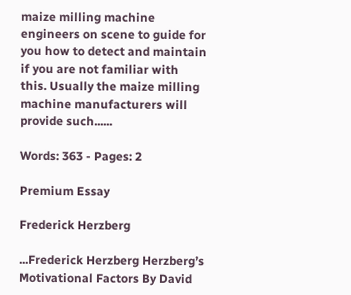maize milling machine engineers on scene to guide for you how to detect and maintain if you are not familiar with this. Usually the maize milling machine manufacturers will provide such......

Words: 363 - Pages: 2

Premium Essay

Frederick Herzberg

...Frederick Herzberg Herzberg’s Motivational Factors By David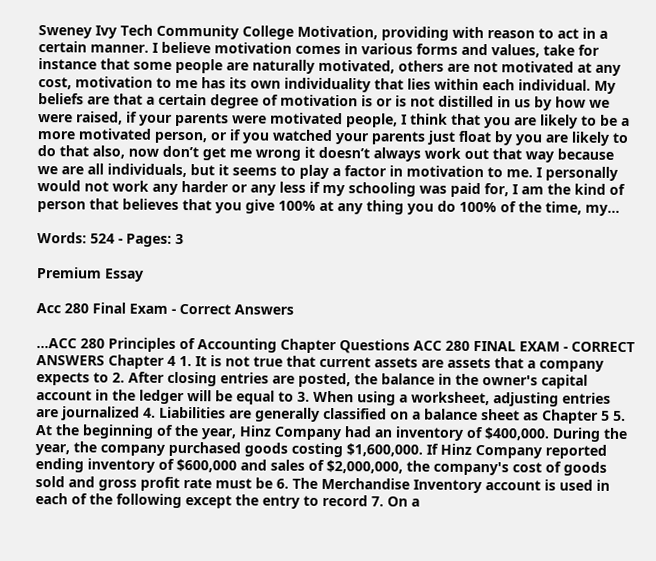Sweney Ivy Tech Community College Motivation, providing with reason to act in a certain manner. I believe motivation comes in various forms and values, take for instance that some people are naturally motivated, others are not motivated at any cost, motivation to me has its own individuality that lies within each individual. My beliefs are that a certain degree of motivation is or is not distilled in us by how we were raised, if your parents were motivated people, I think that you are likely to be a more motivated person, or if you watched your parents just float by you are likely to do that also, now don’t get me wrong it doesn’t always work out that way because we are all individuals, but it seems to play a factor in motivation to me. I personally would not work any harder or any less if my schooling was paid for, I am the kind of person that believes that you give 100% at any thing you do 100% of the time, my...

Words: 524 - Pages: 3

Premium Essay

Acc 280 Final Exam - Correct Answers

...ACC 280 Principles of Accounting Chapter Questions ACC 280 FINAL EXAM - CORRECT ANSWERS Chapter 4 1. It is not true that current assets are assets that a company expects to 2. After closing entries are posted, the balance in the owner's capital account in the ledger will be equal to 3. When using a worksheet, adjusting entries are journalized 4. Liabilities are generally classified on a balance sheet as Chapter 5 5. At the beginning of the year, Hinz Company had an inventory of $400,000. During the year, the company purchased goods costing $1,600,000. If Hinz Company reported ending inventory of $600,000 and sales of $2,000,000, the company's cost of goods sold and gross profit rate must be 6. The Merchandise Inventory account is used in each of the following except the entry to record 7. On a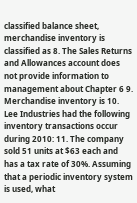classified balance sheet, merchandise inventory is classified as 8. The Sales Returns and Allowances account does not provide information to management about Chapter 6 9. Merchandise inventory is 10. Lee Industries had the following inventory transactions occur during 2010: 11. The company sold 51 units at $63 each and has a tax rate of 30%. Assuming that a periodic inventory system is used, what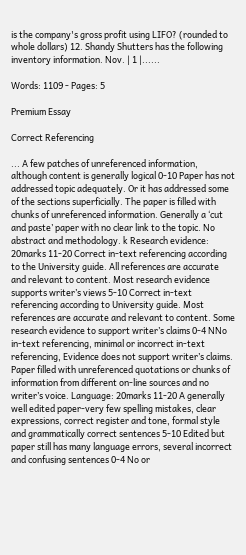is the company's gross profit using LIFO? (rounded to whole dollars) 12. Shandy Shutters has the following inventory information. Nov. | 1 |......

Words: 1109 - Pages: 5

Premium Essay

Correct Referencing

... A few patches of unreferenced information, although content is generally logical 0-10 Paper has not addressed topic adequately. Or it has addressed some of the sections superficially. The paper is filled with chunks of unreferenced information. Generally a ‘cut and paste’ paper with no clear link to the topic. No abstract and methodology. k Research evidence: 20marks 11-20 Correct in-text referencing according to the University guide. All references are accurate and relevant to content. Most research evidence supports writer’s views 5-10 Correct in-text referencing according to University guide. Most references are accurate and relevant to content. Some research evidence to support writer’s claims 0-4 NNo in-text referencing, minimal or incorrect in-text referencing, Evidence does not support writer’s claims. Paper filled with unreferenced quotations or chunks of information from different on-line sources and no writer’s voice. Language: 20marks 11-20 A generally well edited paper-very few spelling mistakes, clear expressions, correct register and tone, formal style and grammatically correct sentences 5-10 Edited but paper still has many language errors, several incorrect and confusing sentences 0-4 No or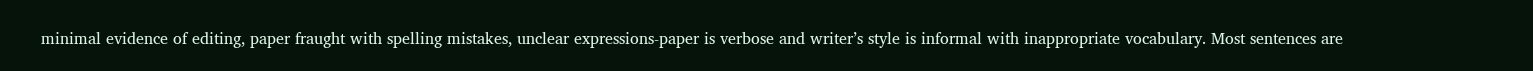minimal evidence of editing, paper fraught with spelling mistakes, unclear expressions-paper is verbose and writer’s style is informal with inappropriate vocabulary. Most sentences are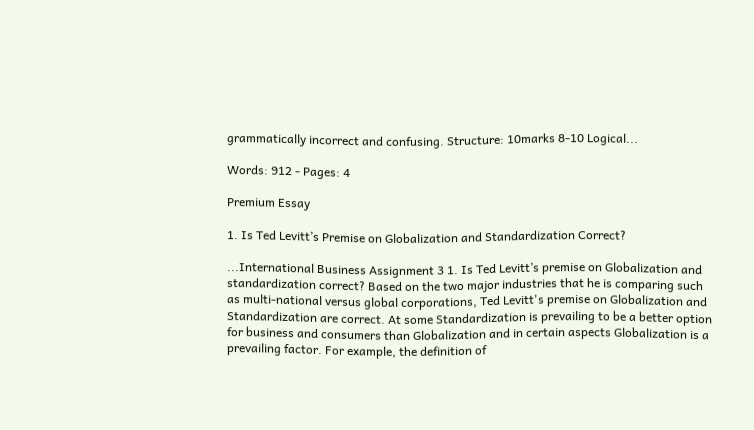grammatically incorrect and confusing. Structure: 10marks 8-10 Logical...

Words: 912 - Pages: 4

Premium Essay

1. Is Ted Levitt’s Premise on Globalization and Standardization Correct?

...International Business Assignment 3 1. Is Ted Levitt’s premise on Globalization and standardization correct? Based on the two major industries that he is comparing such as multi-national versus global corporations, Ted Levitt's premise on Globalization and Standardization are correct. At some Standardization is prevailing to be a better option for business and consumers than Globalization and in certain aspects Globalization is a prevailing factor. For example, the definition of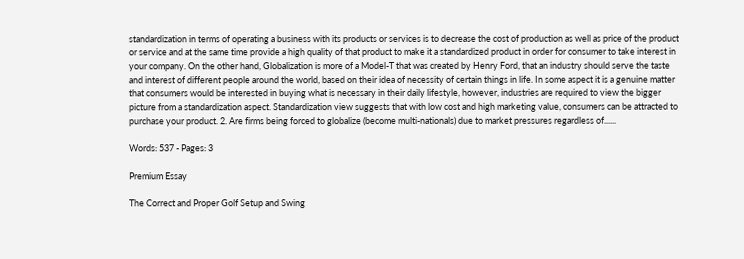standardization in terms of operating a business with its products or services is to decrease the cost of production as well as price of the product or service and at the same time provide a high quality of that product to make it a standardized product in order for consumer to take interest in your company. On the other hand, Globalization is more of a Model-T that was created by Henry Ford, that an industry should serve the taste and interest of different people around the world, based on their idea of necessity of certain things in life. In some aspect it is a genuine matter that consumers would be interested in buying what is necessary in their daily lifestyle, however, industries are required to view the bigger picture from a standardization aspect. Standardization view suggests that with low cost and high marketing value, consumers can be attracted to purchase your product. 2. Are firms being forced to globalize (become multi-nationals) due to market pressures regardless of......

Words: 537 - Pages: 3

Premium Essay

The Correct and Proper Golf Setup and Swing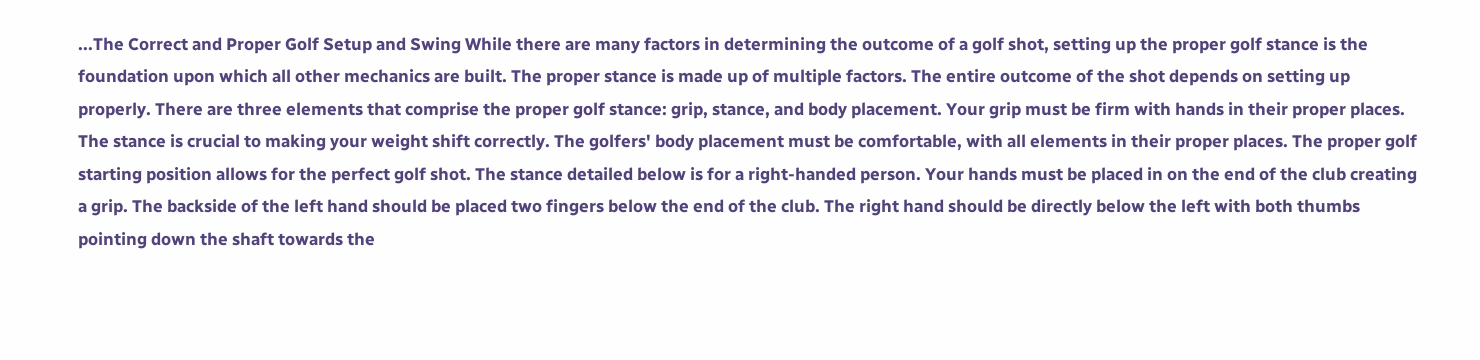...The Correct and Proper Golf Setup and Swing While there are many factors in determining the outcome of a golf shot, setting up the proper golf stance is the foundation upon which all other mechanics are built. The proper stance is made up of multiple factors. The entire outcome of the shot depends on setting up properly. There are three elements that comprise the proper golf stance: grip, stance, and body placement. Your grip must be firm with hands in their proper places. The stance is crucial to making your weight shift correctly. The golfers' body placement must be comfortable, with all elements in their proper places. The proper golf starting position allows for the perfect golf shot. The stance detailed below is for a right-handed person. Your hands must be placed in on the end of the club creating a grip. The backside of the left hand should be placed two fingers below the end of the club. The right hand should be directly below the left with both thumbs pointing down the shaft towards the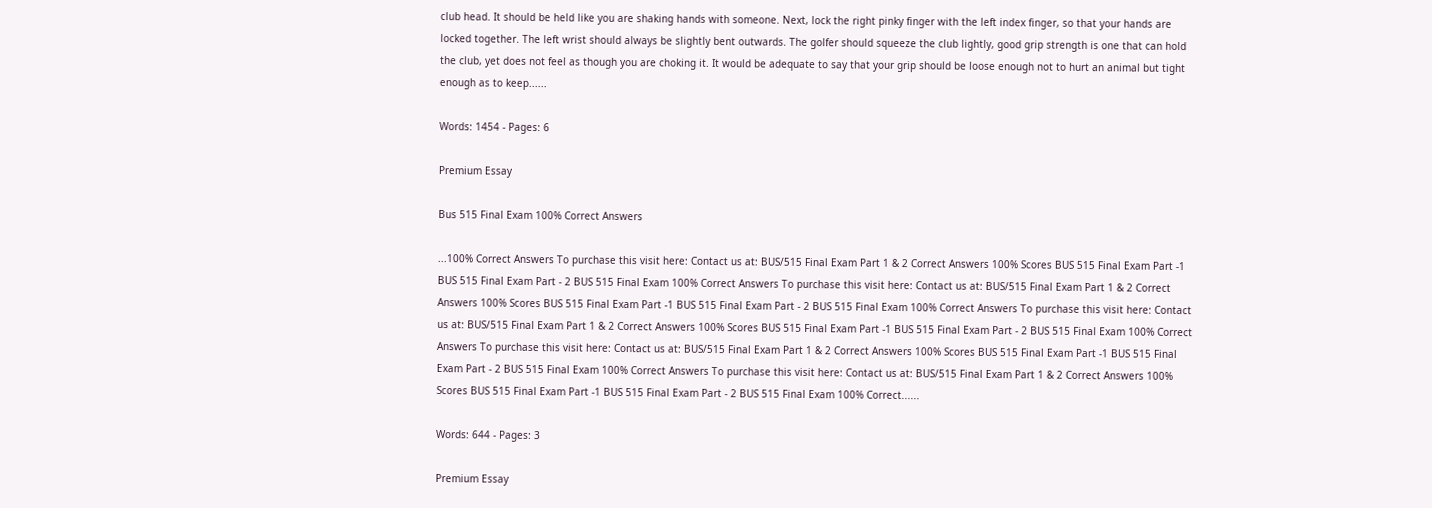club head. It should be held like you are shaking hands with someone. Next, lock the right pinky finger with the left index finger, so that your hands are locked together. The left wrist should always be slightly bent outwards. The golfer should squeeze the club lightly, good grip strength is one that can hold the club, yet does not feel as though you are choking it. It would be adequate to say that your grip should be loose enough not to hurt an animal but tight enough as to keep......

Words: 1454 - Pages: 6

Premium Essay

Bus 515 Final Exam 100% Correct Answers

...100% Correct Answers To purchase this visit here: Contact us at: BUS/515 Final Exam Part 1 & 2 Correct Answers 100% Scores BUS 515 Final Exam Part -1 BUS 515 Final Exam Part - 2 BUS 515 Final Exam 100% Correct Answers To purchase this visit here: Contact us at: BUS/515 Final Exam Part 1 & 2 Correct Answers 100% Scores BUS 515 Final Exam Part -1 BUS 515 Final Exam Part - 2 BUS 515 Final Exam 100% Correct Answers To purchase this visit here: Contact us at: BUS/515 Final Exam Part 1 & 2 Correct Answers 100% Scores BUS 515 Final Exam Part -1 BUS 515 Final Exam Part - 2 BUS 515 Final Exam 100% Correct Answers To purchase this visit here: Contact us at: BUS/515 Final Exam Part 1 & 2 Correct Answers 100% Scores BUS 515 Final Exam Part -1 BUS 515 Final Exam Part - 2 BUS 515 Final Exam 100% Correct Answers To purchase this visit here: Contact us at: BUS/515 Final Exam Part 1 & 2 Correct Answers 100% Scores BUS 515 Final Exam Part -1 BUS 515 Final Exam Part - 2 BUS 515 Final Exam 100% Correct......

Words: 644 - Pages: 3

Premium Essay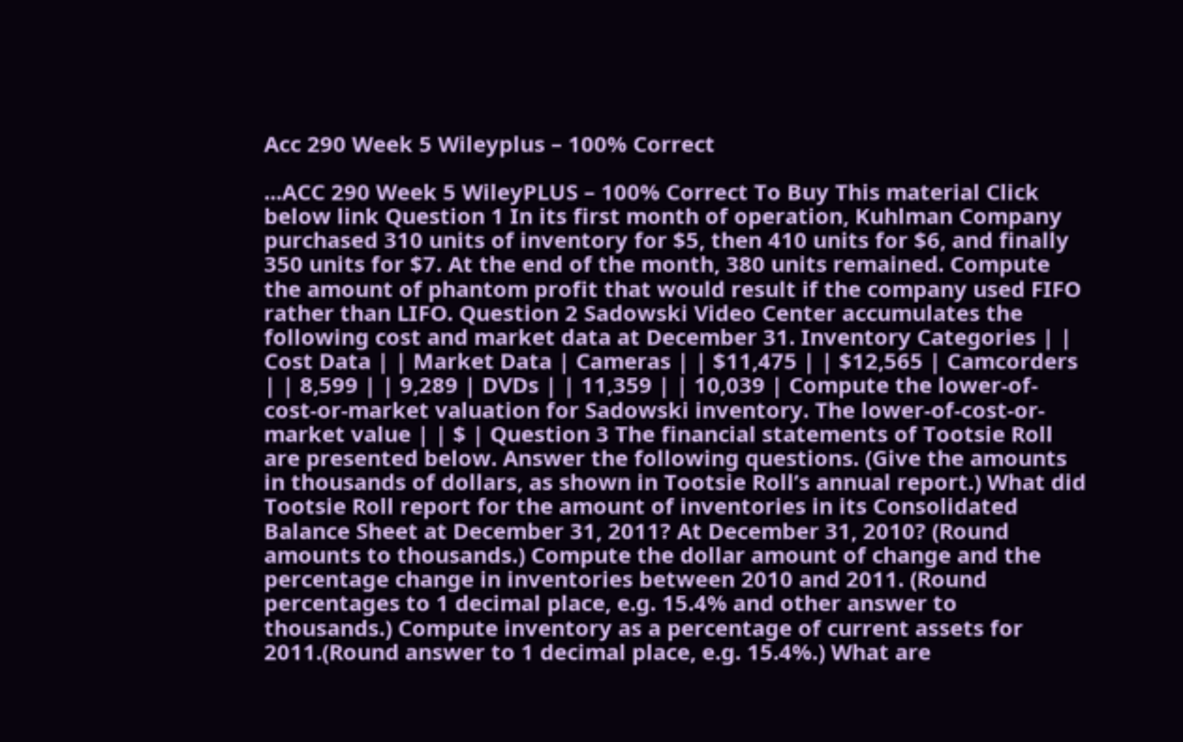Acc 290 Week 5 Wileyplus – 100% Correct

...ACC 290 Week 5 WileyPLUS – 100% Correct To Buy This material Click below link Question 1 In its first month of operation, Kuhlman Company purchased 310 units of inventory for $5, then 410 units for $6, and finally 350 units for $7. At the end of the month, 380 units remained. Compute the amount of phantom profit that would result if the company used FIFO rather than LIFO. Question 2 Sadowski Video Center accumulates the following cost and market data at December 31. Inventory Categories | | Cost Data | | Market Data | Cameras | | $11,475 | | $12,565 | Camcorders | | 8,599 | | 9,289 | DVDs | | 11,359 | | 10,039 | Compute the lower-of-cost-or-market valuation for Sadowski inventory. The lower-of-cost-or-market value | | $ | Question 3 The financial statements of Tootsie Roll are presented below. Answer the following questions. (Give the amounts in thousands of dollars, as shown in Tootsie Roll’s annual report.) What did Tootsie Roll report for the amount of inventories in its Consolidated Balance Sheet at December 31, 2011? At December 31, 2010? (Round amounts to thousands.) Compute the dollar amount of change and the percentage change in inventories between 2010 and 2011. (Round percentages to 1 decimal place, e.g. 15.4% and other answer to thousands.) Compute inventory as a percentage of current assets for 2011.(Round answer to 1 decimal place, e.g. 15.4%.) What are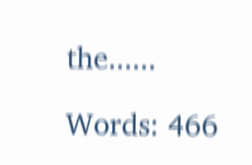the......

Words: 466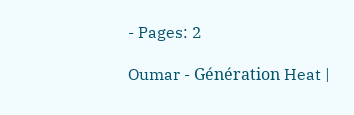- Pages: 2

Oumar - Génération Heat |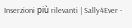Inserzioni più rilevanti | Sally4Ever -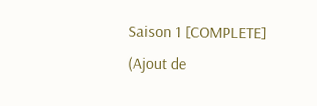Saison 1 [COMPLETE] (Ajout de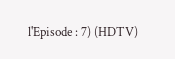l'Episode : 7) (HDTV)